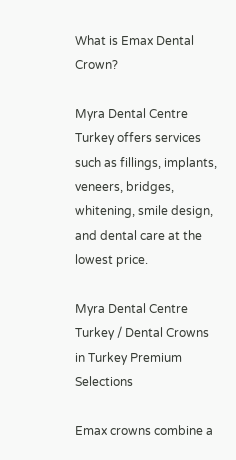What is Emax Dental Crown?

Myra Dental Centre Turkey offers services such as fillings, implants, veneers, bridges, whitening, smile design, and dental care at the lowest price.

Myra Dental Centre Turkey / Dental Crowns in Turkey Premium Selections

Emax crowns combine a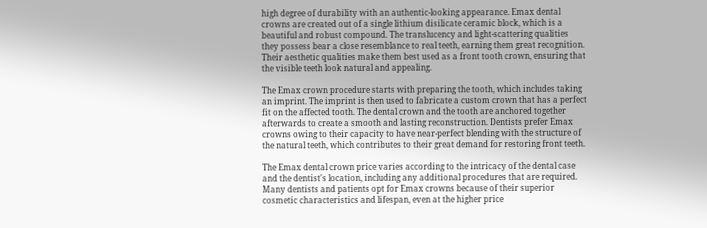high degree of durability with an authentic-looking appearance. Emax dental crowns are created out of a single lithium disilicate ceramic block, which is a beautiful and robust compound. The translucency and light-scattering qualities they possess bear a close resemblance to real teeth, earning them great recognition. Their aesthetic qualities make them best used as a front tooth crown, ensuring that the visible teeth look natural and appealing.

The Emax crown procedure starts with preparing the tooth, which includes taking an imprint. The imprint is then used to fabricate a custom crown that has a perfect fit on the affected tooth. The dental crown and the tooth are anchored together afterwards to create a smooth and lasting reconstruction. Dentists prefer Emax crowns owing to their capacity to have near-perfect blending with the structure of the natural teeth, which contributes to their great demand for restoring front teeth.

The Emax dental crown price varies according to the intricacy of the dental case and the dentist's location, including any additional procedures that are required. Many dentists and patients opt for Emax crowns because of their superior cosmetic characteristics and lifespan, even at the higher price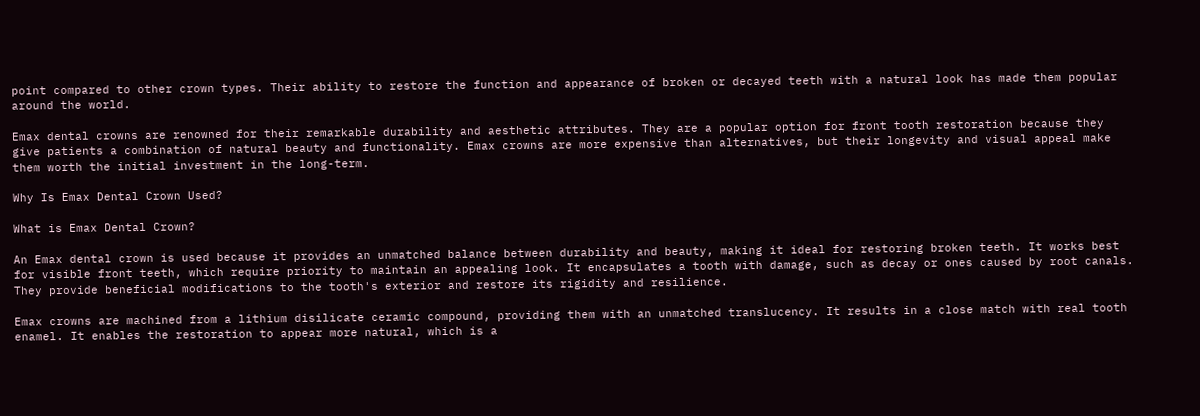point compared to other crown types. Their ability to restore the function and appearance of broken or decayed teeth with a natural look has made them popular around the world.

Emax dental crowns are renowned for their remarkable durability and aesthetic attributes. They are a popular option for front tooth restoration because they give patients a combination of natural beauty and functionality. Emax crowns are more expensive than alternatives, but their longevity and visual appeal make them worth the initial investment in the long-term.

Why Is Emax Dental Crown Used?

What is Emax Dental Crown?

An Emax dental crown is used because it provides an unmatched balance between durability and beauty, making it ideal for restoring broken teeth. It works best for visible front teeth, which require priority to maintain an appealing look. It encapsulates a tooth with damage, such as decay or ones caused by root canals. They provide beneficial modifications to the tooth's exterior and restore its rigidity and resilience.

Emax crowns are machined from a lithium disilicate ceramic compound, providing them with an unmatched translucency. It results in a close match with real tooth enamel. It enables the restoration to appear more natural, which is a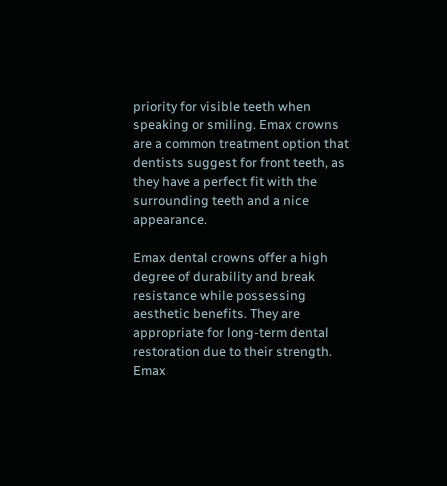priority for visible teeth when speaking or smiling. Emax crowns are a common treatment option that dentists suggest for front teeth, as they have a perfect fit with the surrounding teeth and a nice appearance.

Emax dental crowns offer a high degree of durability and break resistance while possessing aesthetic benefits. They are appropriate for long-term dental restoration due to their strength. Emax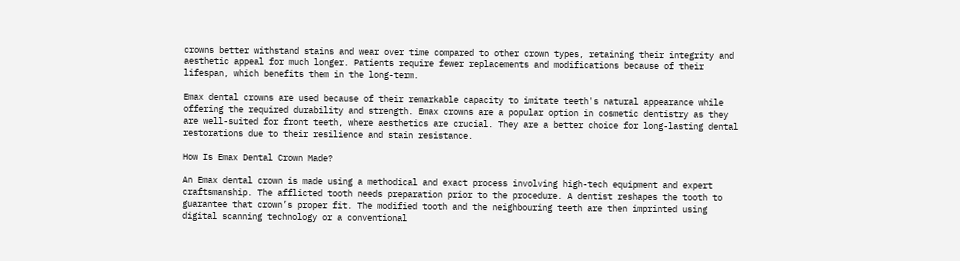crowns better withstand stains and wear over time compared to other crown types, retaining their integrity and aesthetic appeal for much longer. Patients require fewer replacements and modifications because of their lifespan, which benefits them in the long-term.

Emax dental crowns are used because of their remarkable capacity to imitate teeth's natural appearance while offering the required durability and strength. Emax crowns are a popular option in cosmetic dentistry as they are well-suited for front teeth, where aesthetics are crucial. They are a better choice for long-lasting dental restorations due to their resilience and stain resistance.

How Is Emax Dental Crown Made?

An Emax dental crown is made using a methodical and exact process involving high-tech equipment and expert craftsmanship. The afflicted tooth needs preparation prior to the procedure. A dentist reshapes the tooth to guarantee that crown’s proper fit. The modified tooth and the neighbouring teeth are then imprinted using digital scanning technology or a conventional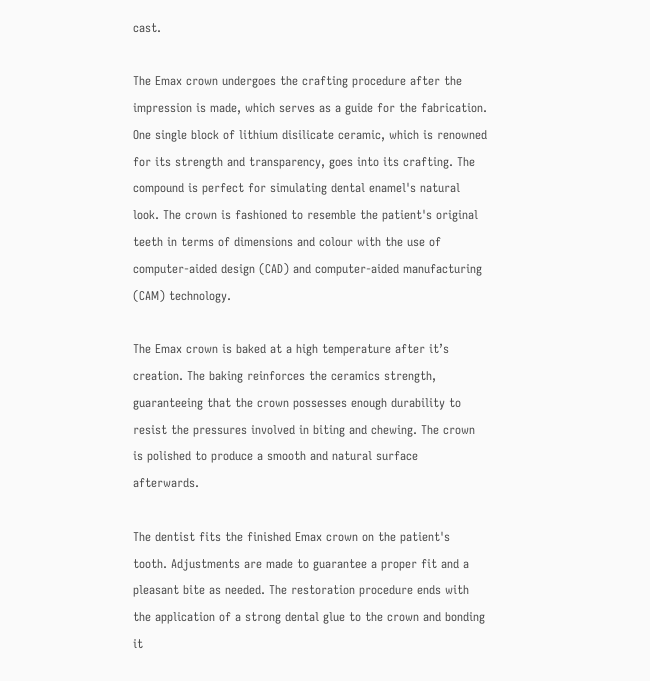cast.

The Emax crown undergoes the crafting procedure after the impression is made, which serves as a guide for the fabrication. One single block of lithium disilicate ceramic, which is renowned for its strength and transparency, goes into its crafting. The compound is perfect for simulating dental enamel's natural look. The crown is fashioned to resemble the patient's original teeth in terms of dimensions and colour with the use of computer-aided design (CAD) and computer-aided manufacturing (CAM) technology.

The Emax crown is baked at a high temperature after it’s creation. The baking reinforces the ceramics strength, guaranteeing that the crown possesses enough durability to resist the pressures involved in biting and chewing. The crown is polished to produce a smooth and natural surface afterwards.

The dentist fits the finished Emax crown on the patient's tooth. Adjustments are made to guarantee a proper fit and a pleasant bite as needed. The restoration procedure ends with the application of a strong dental glue to the crown and bonding it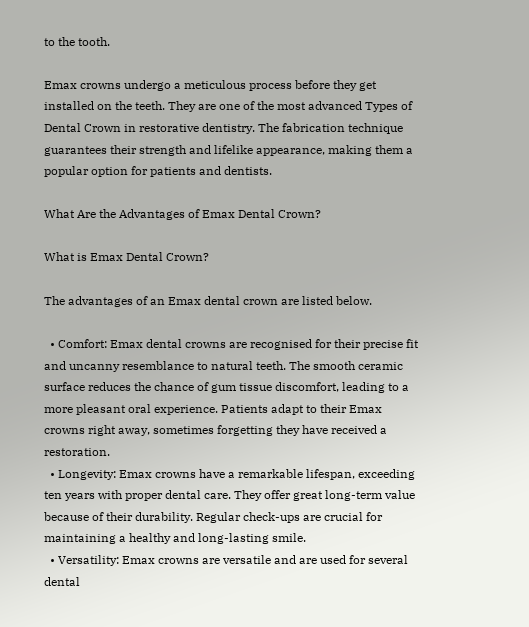to the tooth.

Emax crowns undergo a meticulous process before they get installed on the teeth. They are one of the most advanced Types of Dental Crown in restorative dentistry. The fabrication technique guarantees their strength and lifelike appearance, making them a popular option for patients and dentists.

What Are the Advantages of Emax Dental Crown?

What is Emax Dental Crown?

The advantages of an Emax dental crown are listed below.

  • Comfort: Emax dental crowns are recognised for their precise fit and uncanny resemblance to natural teeth. The smooth ceramic surface reduces the chance of gum tissue discomfort, leading to a more pleasant oral experience. Patients adapt to their Emax crowns right away, sometimes forgetting they have received a restoration.
  • Longevity: Emax crowns have a remarkable lifespan, exceeding ten years with proper dental care. They offer great long-term value because of their durability. Regular check-ups are crucial for maintaining a healthy and long-lasting smile.
  • Versatility: Emax crowns are versatile and are used for several dental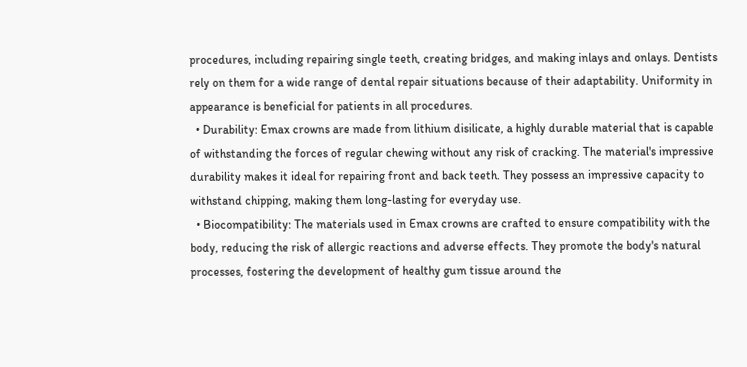procedures, including repairing single teeth, creating bridges, and making inlays and onlays. Dentists rely on them for a wide range of dental repair situations because of their adaptability. Uniformity in appearance is beneficial for patients in all procedures.
  • Durability: Emax crowns are made from lithium disilicate, a highly durable material that is capable of withstanding the forces of regular chewing without any risk of cracking. The material's impressive durability makes it ideal for repairing front and back teeth. They possess an impressive capacity to withstand chipping, making them long-lasting for everyday use.
  • Biocompatibility: The materials used in Emax crowns are crafted to ensure compatibility with the body, reducing the risk of allergic reactions and adverse effects. They promote the body's natural processes, fostering the development of healthy gum tissue around the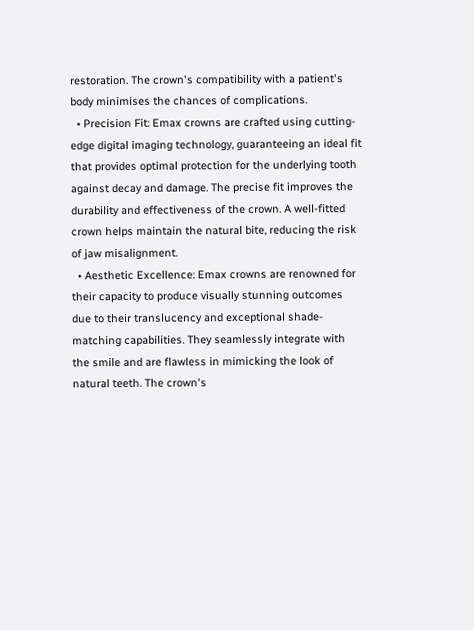restoration. The crown's compatibility with a patient's body minimises the chances of complications.
  • Precision Fit: Emax crowns are crafted using cutting-edge digital imaging technology, guaranteeing an ideal fit that provides optimal protection for the underlying tooth against decay and damage. The precise fit improves the durability and effectiveness of the crown. A well-fitted crown helps maintain the natural bite, reducing the risk of jaw misalignment.
  • Aesthetic Excellence: Emax crowns are renowned for their capacity to produce visually stunning outcomes due to their translucency and exceptional shade-matching capabilities. They seamlessly integrate with the smile and are flawless in mimicking the look of natural teeth. The crown's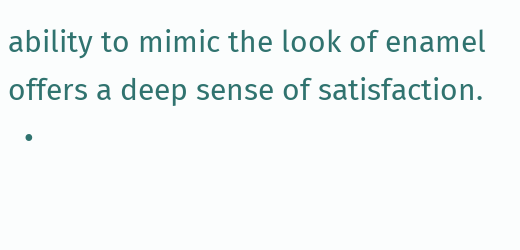ability to mimic the look of enamel offers a deep sense of satisfaction.
  •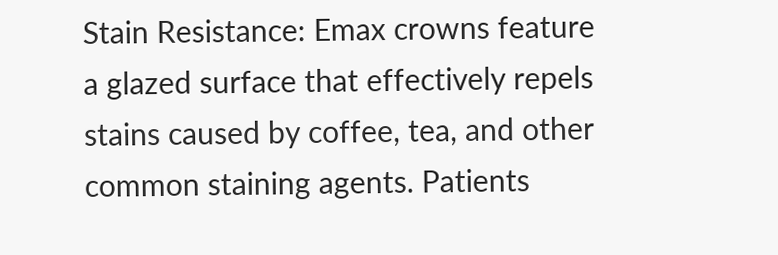Stain Resistance: Emax crowns feature a glazed surface that effectively repels stains caused by coffee, tea, and other common staining agents. Patients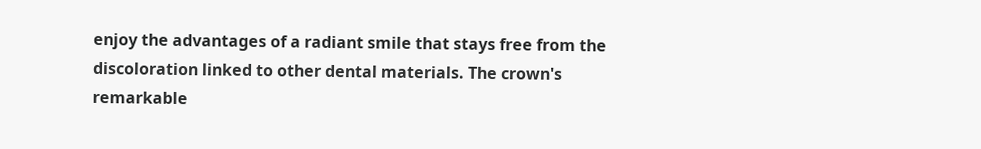enjoy the advantages of a radiant smile that stays free from the discoloration linked to other dental materials. The crown's remarkable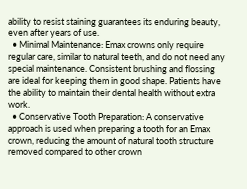ability to resist staining guarantees its enduring beauty, even after years of use.
  • Minimal Maintenance: Emax crowns only require regular care, similar to natural teeth, and do not need any special maintenance. Consistent brushing and flossing are ideal for keeping them in good shape. Patients have the ability to maintain their dental health without extra work.
  • Conservative Tooth Preparation: A conservative approach is used when preparing a tooth for an Emax crown, reducing the amount of natural tooth structure removed compared to other crown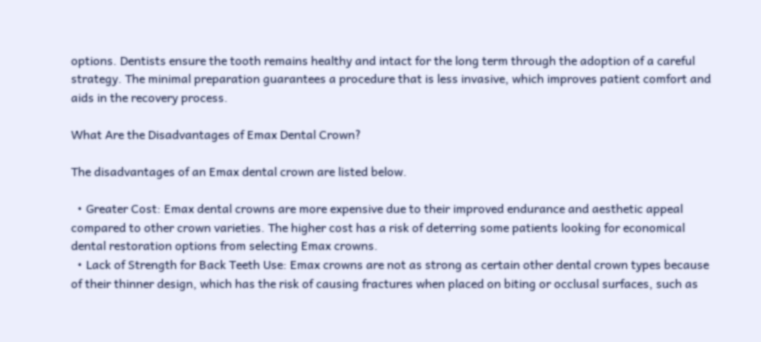options. Dentists ensure the tooth remains healthy and intact for the long term through the adoption of a careful strategy. The minimal preparation guarantees a procedure that is less invasive, which improves patient comfort and aids in the recovery process.

What Are the Disadvantages of Emax Dental Crown?

The disadvantages of an Emax dental crown are listed below.

  • Greater Cost: Emax dental crowns are more expensive due to their improved endurance and aesthetic appeal compared to other crown varieties. The higher cost has a risk of deterring some patients looking for economical dental restoration options from selecting Emax crowns.
  • Lack of Strength for Back Teeth Use: Emax crowns are not as strong as certain other dental crown types because of their thinner design, which has the risk of causing fractures when placed on biting or occlusal surfaces, such as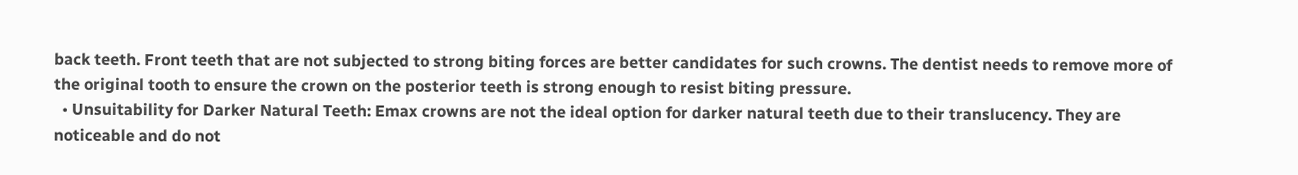back teeth. Front teeth that are not subjected to strong biting forces are better candidates for such crowns. The dentist needs to remove more of the original tooth to ensure the crown on the posterior teeth is strong enough to resist biting pressure.
  • Unsuitability for Darker Natural Teeth: Emax crowns are not the ideal option for darker natural teeth due to their translucency. They are noticeable and do not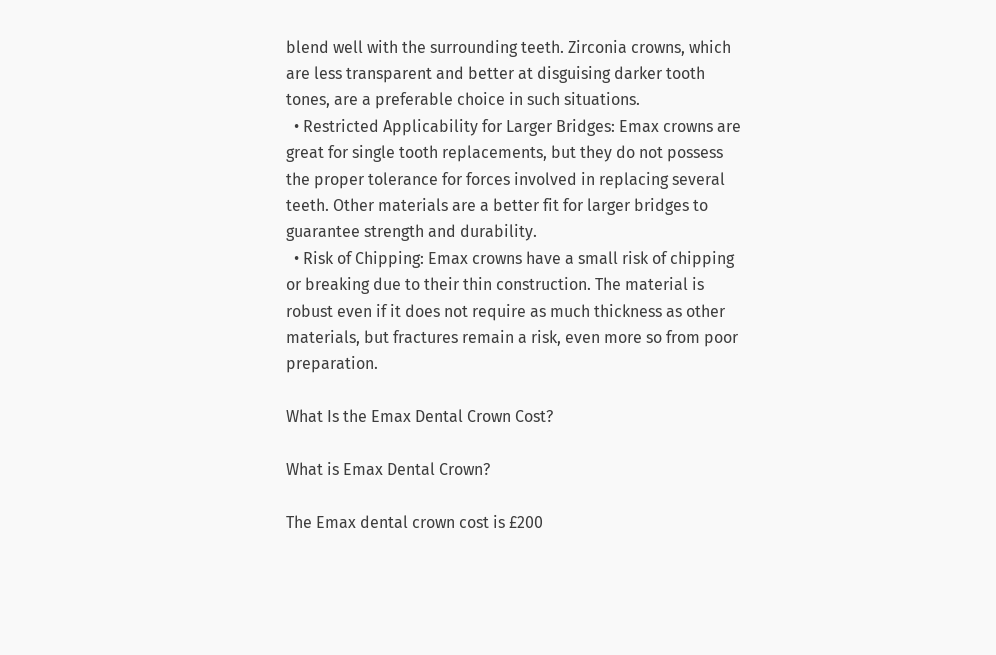blend well with the surrounding teeth. Zirconia crowns, which are less transparent and better at disguising darker tooth tones, are a preferable choice in such situations.
  • Restricted Applicability for Larger Bridges: Emax crowns are great for single tooth replacements, but they do not possess the proper tolerance for forces involved in replacing several teeth. Other materials are a better fit for larger bridges to guarantee strength and durability.
  • Risk of Chipping: Emax crowns have a small risk of chipping or breaking due to their thin construction. The material is robust even if it does not require as much thickness as other materials, but fractures remain a risk, even more so from poor preparation.

What Is the Emax Dental Crown Cost?

What is Emax Dental Crown?

The Emax dental crown cost is £200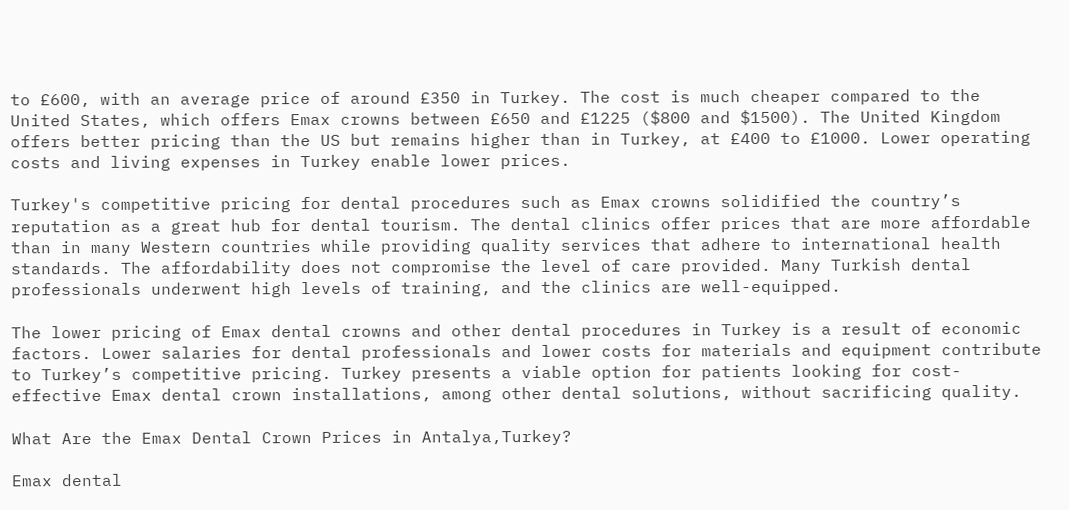to £600, with an average price of around £350 in Turkey. The cost is much cheaper compared to the United States, which offers Emax crowns between £650 and £1225 ($800 and $1500). The United Kingdom offers better pricing than the US but remains higher than in Turkey, at £400 to £1000. Lower operating costs and living expenses in Turkey enable lower prices.

Turkey's competitive pricing for dental procedures such as Emax crowns solidified the country’s reputation as a great hub for dental tourism. The dental clinics offer prices that are more affordable than in many Western countries while providing quality services that adhere to international health standards. The affordability does not compromise the level of care provided. Many Turkish dental professionals underwent high levels of training, and the clinics are well-equipped.

The lower pricing of Emax dental crowns and other dental procedures in Turkey is a result of economic factors. Lower salaries for dental professionals and lower costs for materials and equipment contribute to Turkey’s competitive pricing. Turkey presents a viable option for patients looking for cost-effective Emax dental crown installations, among other dental solutions, without sacrificing quality.

What Are the Emax Dental Crown Prices in Antalya,Turkey?

Emax dental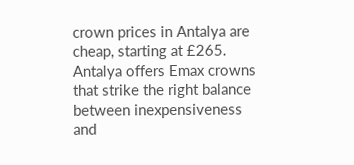crown prices in Antalya are cheap, starting at £265. Antalya offers Emax crowns that strike the right balance between inexpensiveness and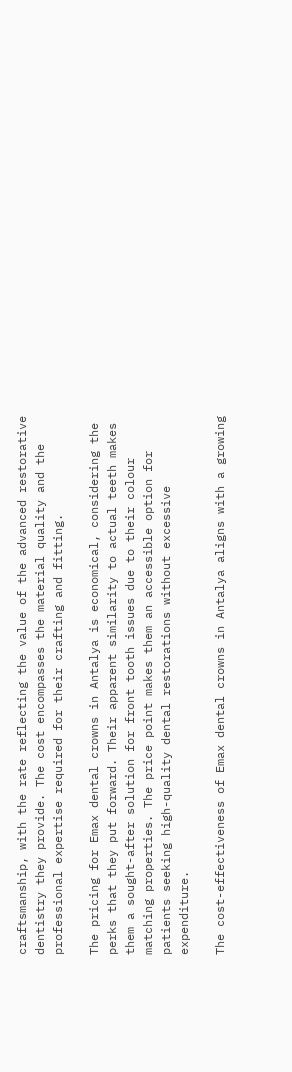craftsmanship, with the rate reflecting the value of the advanced restorative dentistry they provide. The cost encompasses the material quality and the professional expertise required for their crafting and fitting.

The pricing for Emax dental crowns in Antalya is economical, considering the perks that they put forward. Their apparent similarity to actual teeth makes them a sought-after solution for front tooth issues due to their colour matching properties. The price point makes them an accessible option for patients seeking high-quality dental restorations without excessive expenditure.

The cost-effectiveness of Emax dental crowns in Antalya aligns with a growing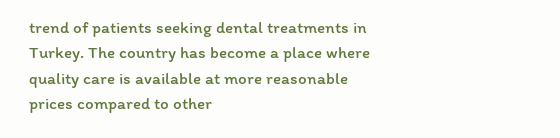trend of patients seeking dental treatments in Turkey. The country has become a place where quality care is available at more reasonable prices compared to other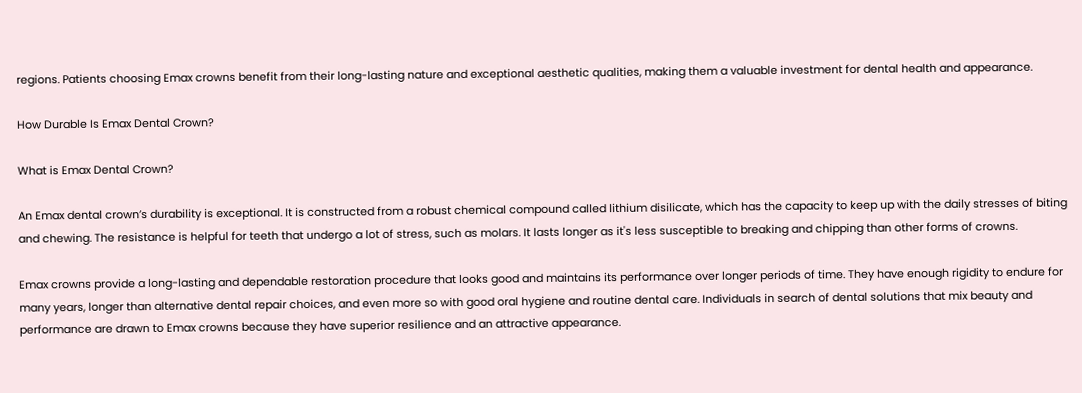regions. Patients choosing Emax crowns benefit from their long-lasting nature and exceptional aesthetic qualities, making them a valuable investment for dental health and appearance.

How Durable Is Emax Dental Crown?

What is Emax Dental Crown?

An Emax dental crown’s durability is exceptional. It is constructed from a robust chemical compound called lithium disilicate, which has the capacity to keep up with the daily stresses of biting and chewing. The resistance is helpful for teeth that undergo a lot of stress, such as molars. It lasts longer as it's less susceptible to breaking and chipping than other forms of crowns.

Emax crowns provide a long-lasting and dependable restoration procedure that looks good and maintains its performance over longer periods of time. They have enough rigidity to endure for many years, longer than alternative dental repair choices, and even more so with good oral hygiene and routine dental care. Individuals in search of dental solutions that mix beauty and performance are drawn to Emax crowns because they have superior resilience and an attractive appearance.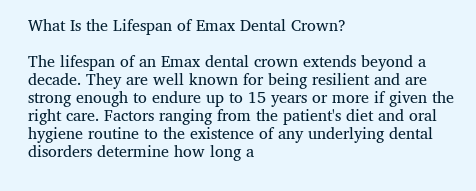What Is the Lifespan of Emax Dental Crown?

The lifespan of an Emax dental crown extends beyond a decade. They are well known for being resilient and are strong enough to endure up to 15 years or more if given the right care. Factors ranging from the patient's diet and oral hygiene routine to the existence of any underlying dental disorders determine how long a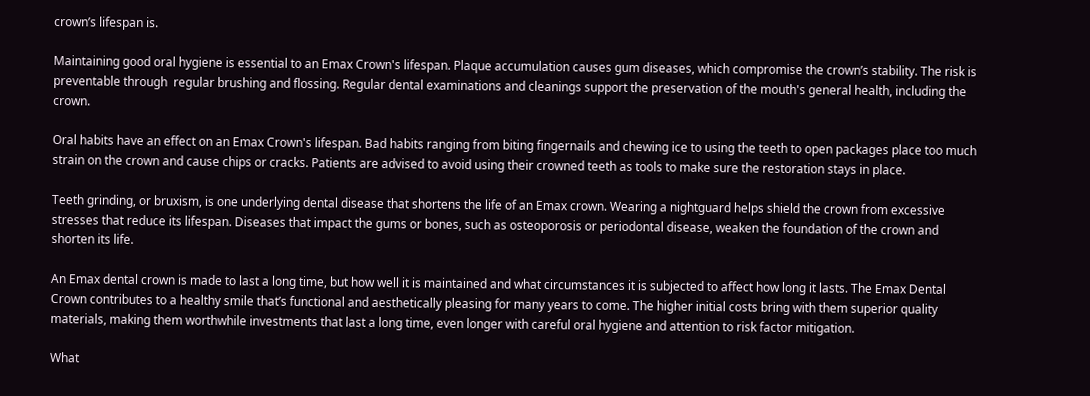crown’s lifespan is.

Maintaining good oral hygiene is essential to an Emax Crown's lifespan. Plaque accumulation causes gum diseases, which compromise the crown’s stability. The risk is preventable through  regular brushing and flossing. Regular dental examinations and cleanings support the preservation of the mouth's general health, including the crown.

Oral habits have an effect on an Emax Crown's lifespan. Bad habits ranging from biting fingernails and chewing ice to using the teeth to open packages place too much strain on the crown and cause chips or cracks. Patients are advised to avoid using their crowned teeth as tools to make sure the restoration stays in place.

Teeth grinding, or bruxism, is one underlying dental disease that shortens the life of an Emax crown. Wearing a nightguard helps shield the crown from excessive stresses that reduce its lifespan. Diseases that impact the gums or bones, such as osteoporosis or periodontal disease, weaken the foundation of the crown and shorten its life.

An Emax dental crown is made to last a long time, but how well it is maintained and what circumstances it is subjected to affect how long it lasts. The Emax Dental Crown contributes to a healthy smile that’s functional and aesthetically pleasing for many years to come. The higher initial costs bring with them superior quality materials, making them worthwhile investments that last a long time, even longer with careful oral hygiene and attention to risk factor mitigation.

What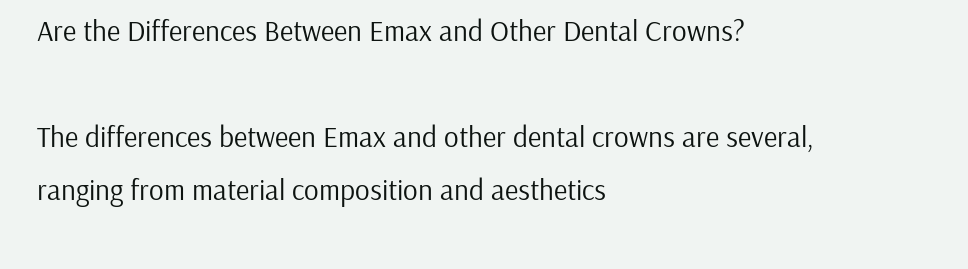Are the Differences Between Emax and Other Dental Crowns?

The differences between Emax and other dental crowns are several, ranging from material composition and aesthetics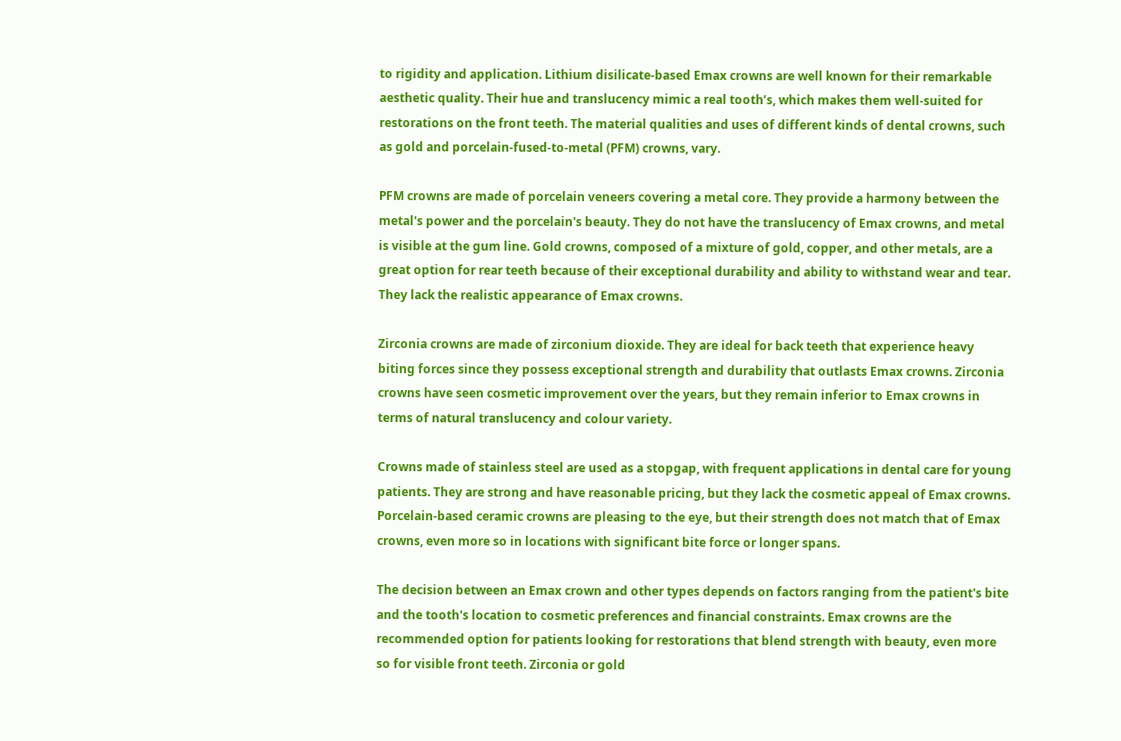to rigidity and application. Lithium disilicate-based Emax crowns are well known for their remarkable aesthetic quality. Their hue and translucency mimic a real tooth’s, which makes them well-suited for restorations on the front teeth. The material qualities and uses of different kinds of dental crowns, such as gold and porcelain-fused-to-metal (PFM) crowns, vary.

PFM crowns are made of porcelain veneers covering a metal core. They provide a harmony between the metal's power and the porcelain's beauty. They do not have the translucency of Emax crowns, and metal is visible at the gum line. Gold crowns, composed of a mixture of gold, copper, and other metals, are a great option for rear teeth because of their exceptional durability and ability to withstand wear and tear. They lack the realistic appearance of Emax crowns.

Zirconia crowns are made of zirconium dioxide. They are ideal for back teeth that experience heavy biting forces since they possess exceptional strength and durability that outlasts Emax crowns. Zirconia crowns have seen cosmetic improvement over the years, but they remain inferior to Emax crowns in terms of natural translucency and colour variety.

Crowns made of stainless steel are used as a stopgap, with frequent applications in dental care for young patients. They are strong and have reasonable pricing, but they lack the cosmetic appeal of Emax crowns. Porcelain-based ceramic crowns are pleasing to the eye, but their strength does not match that of Emax crowns, even more so in locations with significant bite force or longer spans.

The decision between an Emax crown and other types depends on factors ranging from the patient's bite and the tooth's location to cosmetic preferences and financial constraints. Emax crowns are the recommended option for patients looking for restorations that blend strength with beauty, even more so for visible front teeth. Zirconia or gold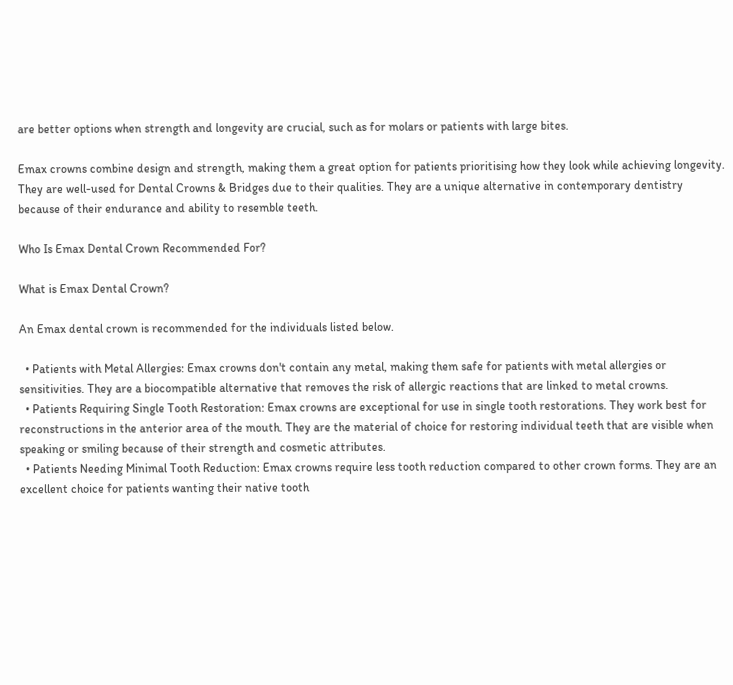are better options when strength and longevity are crucial, such as for molars or patients with large bites.

Emax crowns combine design and strength, making them a great option for patients prioritising how they look while achieving longevity. They are well-used for Dental Crowns & Bridges due to their qualities. They are a unique alternative in contemporary dentistry because of their endurance and ability to resemble teeth.

Who Is Emax Dental Crown Recommended For?

What is Emax Dental Crown?

An Emax dental crown is recommended for the individuals listed below.

  • Patients with Metal Allergies: Emax crowns don't contain any metal, making them safe for patients with metal allergies or sensitivities. They are a biocompatible alternative that removes the risk of allergic reactions that are linked to metal crowns.
  • Patients Requiring Single Tooth Restoration: Emax crowns are exceptional for use in single tooth restorations. They work best for reconstructions in the anterior area of the mouth. They are the material of choice for restoring individual teeth that are visible when speaking or smiling because of their strength and cosmetic attributes.
  • Patients Needing Minimal Tooth Reduction: Emax crowns require less tooth reduction compared to other crown forms. They are an excellent choice for patients wanting their native tooth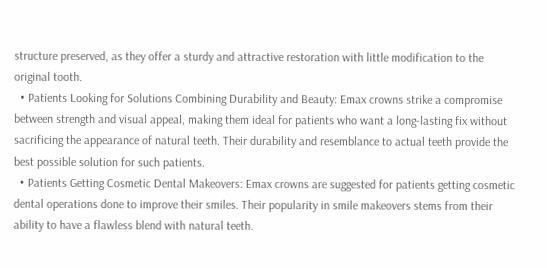structure preserved, as they offer a sturdy and attractive restoration with little modification to the original tooth.
  • Patients Looking for Solutions Combining Durability and Beauty: Emax crowns strike a compromise between strength and visual appeal, making them ideal for patients who want a long-lasting fix without sacrificing the appearance of natural teeth. Their durability and resemblance to actual teeth provide the best possible solution for such patients.
  • Patients Getting Cosmetic Dental Makeovers: Emax crowns are suggested for patients getting cosmetic dental operations done to improve their smiles. Their popularity in smile makeovers stems from their ability to have a flawless blend with natural teeth.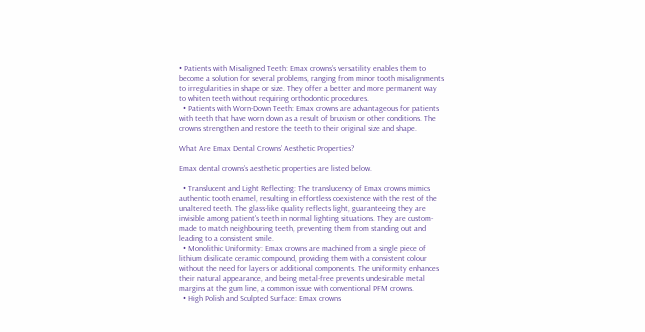• Patients with Misaligned Teeth: Emax crowns’s versatility enables them to become a solution for several problems, ranging from minor tooth misalignments to irregularities in shape or size. They offer a better and more permanent way to whiten teeth without requiring orthodontic procedures.
  • Patients with Worn-Down Teeth: Emax crowns are advantageous for patients with teeth that have worn down as a result of bruxism or other conditions. The crowns strengthen and restore the teeth to their original size and shape.

What Are Emax Dental Crowns’ Aesthetic Properties?

Emax dental crowns’s aesthetic properties are listed below.

  • Translucent and Light Reflecting: The translucency of Emax crowns mimics authentic tooth enamel, resulting in effortless coexistence with the rest of the unaltered teeth. The glass-like quality reflects light, guaranteeing they are invisible among patient's teeth in normal lighting situations. They are custom-made to match neighbouring teeth, preventing them from standing out and leading to a consistent smile.
  • Monolithic Uniformity: Emax crowns are machined from a single piece of lithium disilicate ceramic compound, providing them with a consistent colour without the need for layers or additional components. The uniformity enhances their natural appearance, and being metal-free prevents undesirable metal margins at the gum line, a common issue with conventional PFM crowns.
  • High Polish and Sculpted Surface: Emax crowns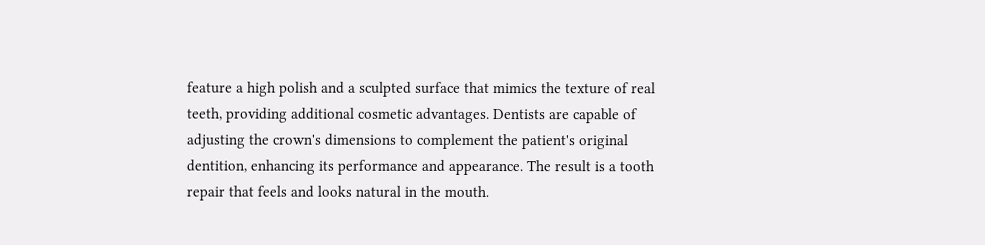feature a high polish and a sculpted surface that mimics the texture of real teeth, providing additional cosmetic advantages. Dentists are capable of adjusting the crown's dimensions to complement the patient's original dentition, enhancing its performance and appearance. The result is a tooth repair that feels and looks natural in the mouth.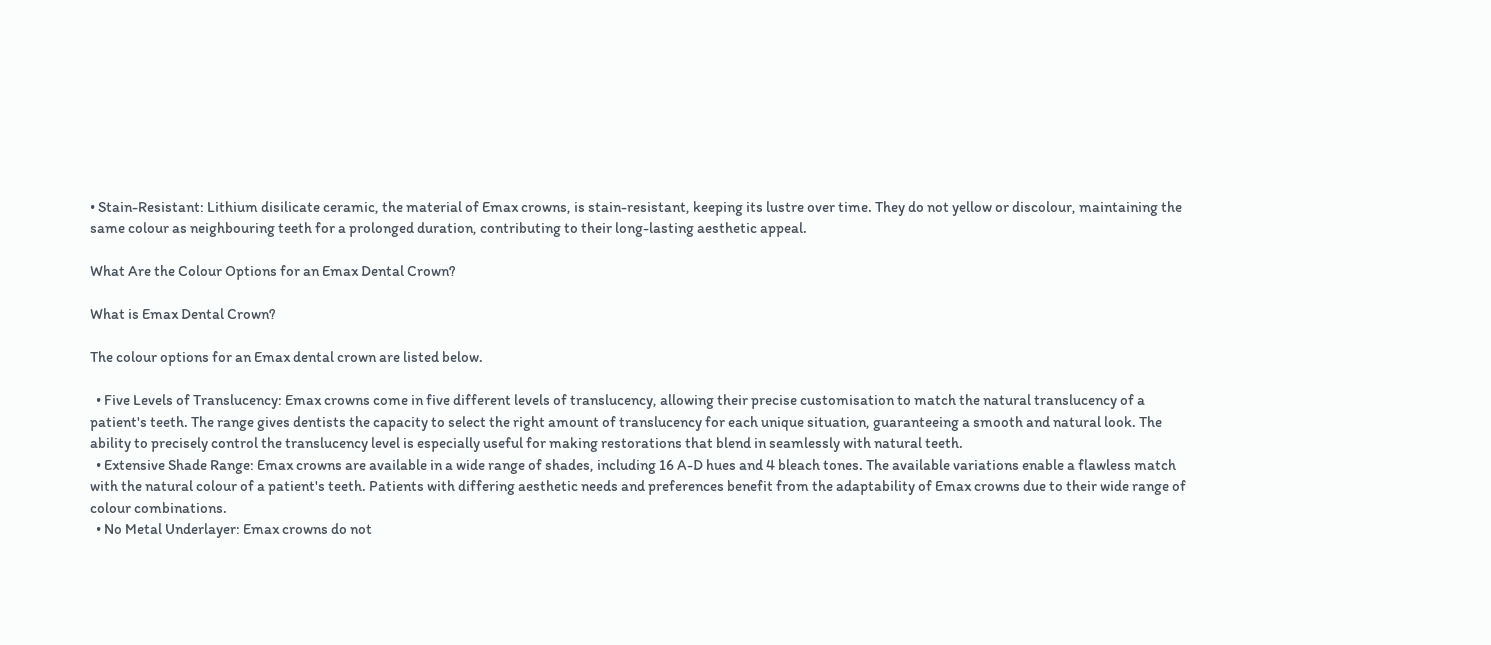• Stain-Resistant: Lithium disilicate ceramic, the material of Emax crowns, is stain-resistant, keeping its lustre over time. They do not yellow or discolour, maintaining the same colour as neighbouring teeth for a prolonged duration, contributing to their long-lasting aesthetic appeal.

What Are the Colour Options for an Emax Dental Crown?

What is Emax Dental Crown?

The colour options for an Emax dental crown are listed below.

  • Five Levels of Translucency: Emax crowns come in five different levels of translucency, allowing their precise customisation to match the natural translucency of a patient's teeth. The range gives dentists the capacity to select the right amount of translucency for each unique situation, guaranteeing a smooth and natural look. The ability to precisely control the translucency level is especially useful for making restorations that blend in seamlessly with natural teeth.
  • Extensive Shade Range: Emax crowns are available in a wide range of shades, including 16 A-D hues and 4 bleach tones. The available variations enable a flawless match with the natural colour of a patient's teeth. Patients with differing aesthetic needs and preferences benefit from the adaptability of Emax crowns due to their wide range of colour combinations.
  • No Metal Underlayer: Emax crowns do not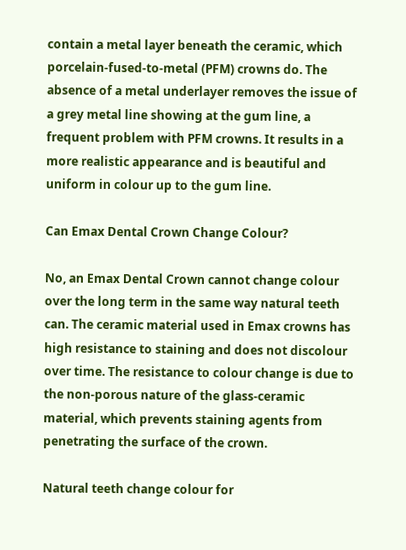contain a metal layer beneath the ceramic, which porcelain-fused-to-metal (PFM) crowns do. The absence of a metal underlayer removes the issue of a grey metal line showing at the gum line, a frequent problem with PFM crowns. It results in a more realistic appearance and is beautiful and uniform in colour up to the gum line.

Can Emax Dental Crown Change Colour?

No, an Emax Dental Crown cannot change colour over the long term in the same way natural teeth can. The ceramic material used in Emax crowns has high resistance to staining and does not discolour over time. The resistance to colour change is due to the non-porous nature of the glass-ceramic material, which prevents staining agents from penetrating the surface of the crown.

Natural teeth change colour for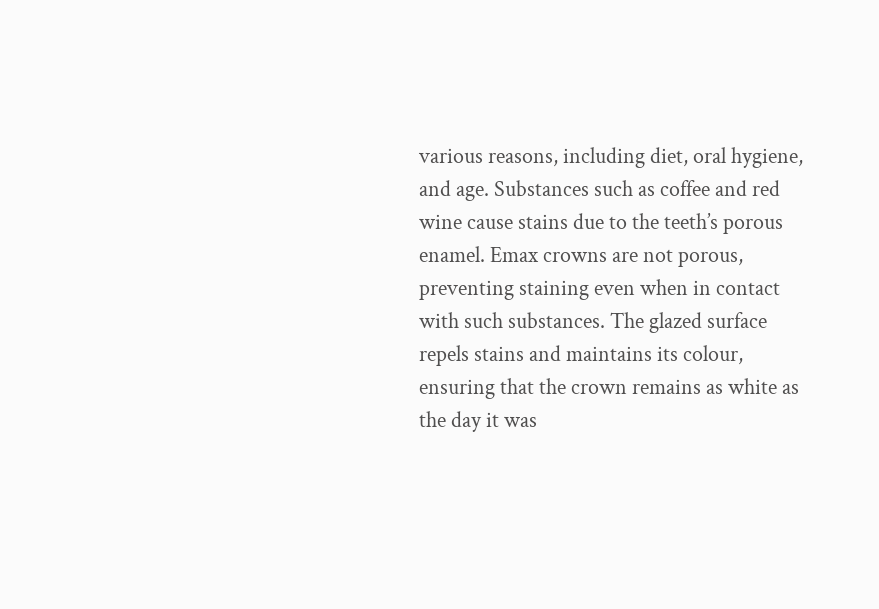various reasons, including diet, oral hygiene, and age. Substances such as coffee and red wine cause stains due to the teeth’s porous enamel. Emax crowns are not porous, preventing staining even when in contact with such substances. The glazed surface repels stains and maintains its colour, ensuring that the crown remains as white as the day it was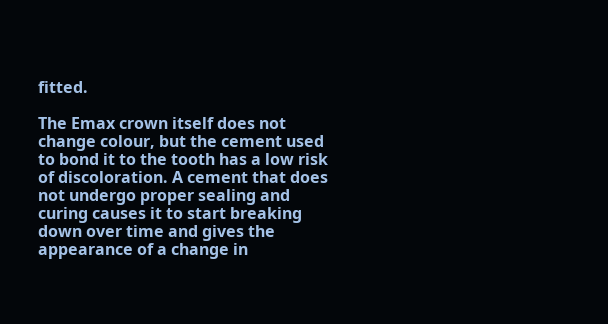fitted.

The Emax crown itself does not change colour, but the cement used to bond it to the tooth has a low risk of discoloration. A cement that does not undergo proper sealing and curing causes it to start breaking down over time and gives the appearance of a change in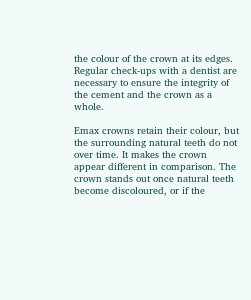the colour of the crown at its edges. Regular check-ups with a dentist are necessary to ensure the integrity of the cement and the crown as a whole.

Emax crowns retain their colour, but the surrounding natural teeth do not over time. It makes the crown appear different in comparison. The crown stands out once natural teeth become discoloured, or if the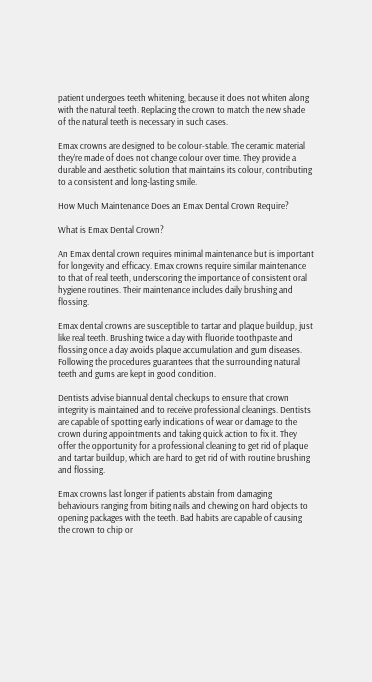patient undergoes teeth whitening, because it does not whiten along with the natural teeth. Replacing the crown to match the new shade of the natural teeth is necessary in such cases.

Emax crowns are designed to be colour-stable. The ceramic material they’re made of does not change colour over time. They provide a durable and aesthetic solution that maintains its colour, contributing to a consistent and long-lasting smile.

How Much Maintenance Does an Emax Dental Crown Require?

What is Emax Dental Crown?

An Emax dental crown requires minimal maintenance but is important for longevity and efficacy. Emax crowns require similar maintenance to that of real teeth, underscoring the importance of consistent oral hygiene routines. Their maintenance includes daily brushing and flossing.

Emax dental crowns are susceptible to tartar and plaque buildup, just like real teeth. Brushing twice a day with fluoride toothpaste and flossing once a day avoids plaque accumulation and gum diseases. Following the procedures guarantees that the surrounding natural teeth and gums are kept in good condition.

Dentists advise biannual dental checkups to ensure that crown integrity is maintained and to receive professional cleanings. Dentists are capable of spotting early indications of wear or damage to the crown during appointments and taking quick action to fix it. They offer the opportunity for a professional cleaning to get rid of plaque and tartar buildup, which are hard to get rid of with routine brushing and flossing.

Emax crowns last longer if patients abstain from damaging behaviours ranging from biting nails and chewing on hard objects to opening packages with the teeth. Bad habits are capable of causing the crown to chip or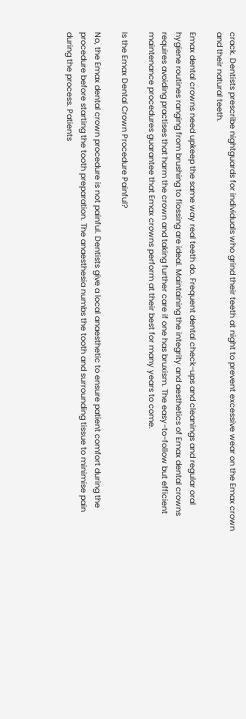crack. Dentists prescribe nightguards for individuals who grind their teeth at night to prevent excessive wear on the Emax crown and their natural teeth.

Emax dental crowns need upkeep the same way real teeth do. Frequent dental check-ups and cleanings and regular oral hygiene routines ranging from brushing to flossing are ideal. Maintaining the integrity and aesthetics of Emax dental crowns requires avoiding practises that harm the crown and taking further care if one has bruxism. The easy-to-follow but efficient maintenance procedures guarantee that Emax crowns perform at their best for many years to come.

Is the Emax Dental Crown Procedure Painful?

No, the Emax dental crown procedure is not painful. Dentists give a local anaesthetic to ensure patient comfort during the procedure before starting the tooth preparation. The anaesthesia numbs the tooth and surrounding tissue to minimise pain during the process. Patients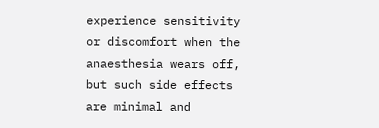experience sensitivity or discomfort when the anaesthesia wears off, but such side effects are minimal and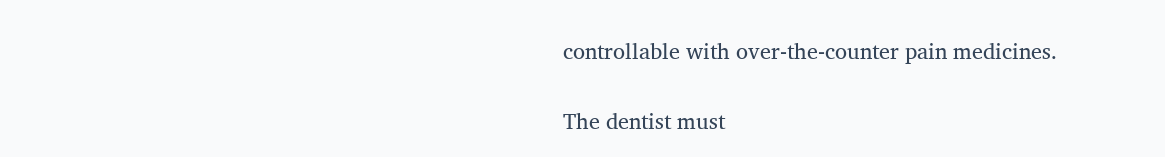controllable with over-the-counter pain medicines.

The dentist must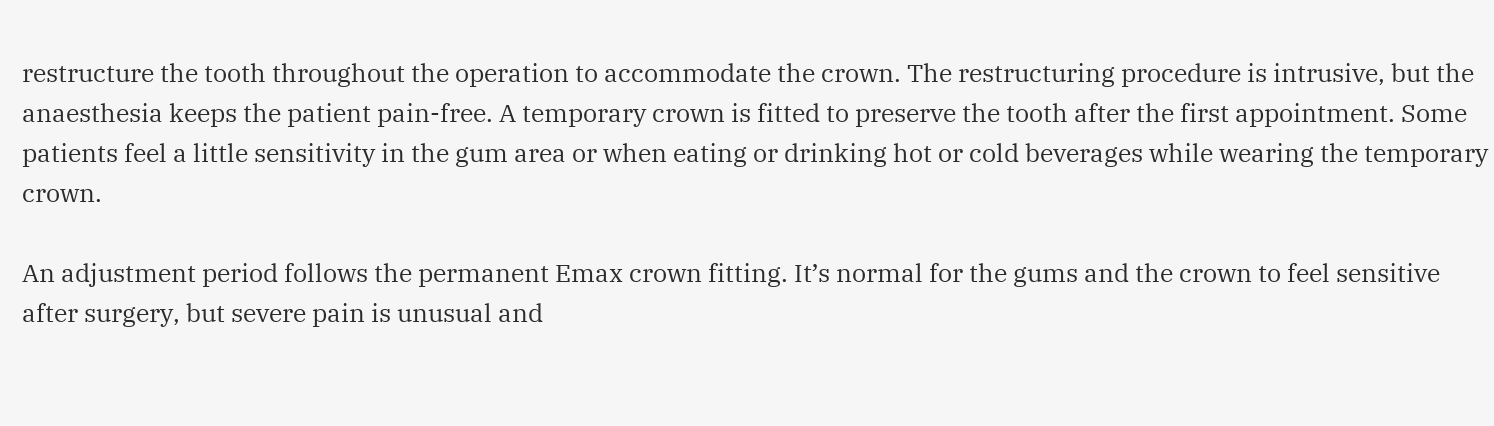restructure the tooth throughout the operation to accommodate the crown. The restructuring procedure is intrusive, but the anaesthesia keeps the patient pain-free. A temporary crown is fitted to preserve the tooth after the first appointment. Some patients feel a little sensitivity in the gum area or when eating or drinking hot or cold beverages while wearing the temporary crown.

An adjustment period follows the permanent Emax crown fitting. It’s normal for the gums and the crown to feel sensitive after surgery, but severe pain is unusual and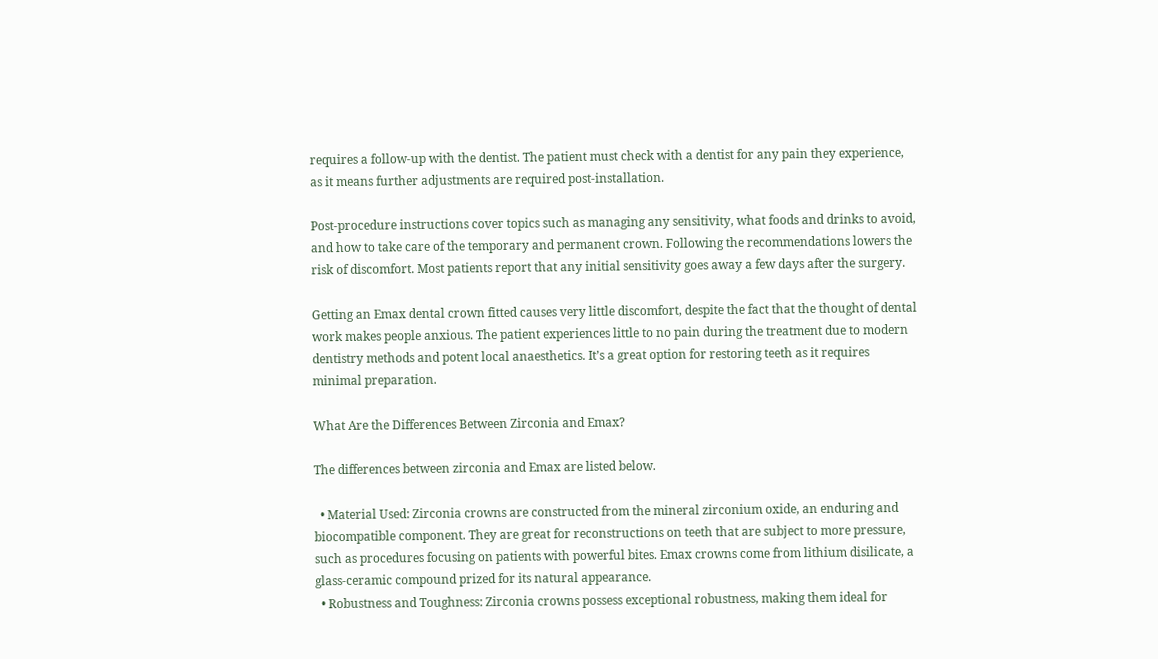requires a follow-up with the dentist. The patient must check with a dentist for any pain they experience, as it means further adjustments are required post-installation.

Post-procedure instructions cover topics such as managing any sensitivity, what foods and drinks to avoid, and how to take care of the temporary and permanent crown. Following the recommendations lowers the risk of discomfort. Most patients report that any initial sensitivity goes away a few days after the surgery.

Getting an Emax dental crown fitted causes very little discomfort, despite the fact that the thought of dental work makes people anxious. The patient experiences little to no pain during the treatment due to modern dentistry methods and potent local anaesthetics. It’s a great option for restoring teeth as it requires minimal preparation.

What Are the Differences Between Zirconia and Emax?

The differences between zirconia and Emax are listed below.

  • Material Used: Zirconia crowns are constructed from the mineral zirconium oxide, an enduring and biocompatible component. They are great for reconstructions on teeth that are subject to more pressure, such as procedures focusing on patients with powerful bites. Emax crowns come from lithium disilicate, a glass-ceramic compound prized for its natural appearance.
  • Robustness and Toughness: Zirconia crowns possess exceptional robustness, making them ideal for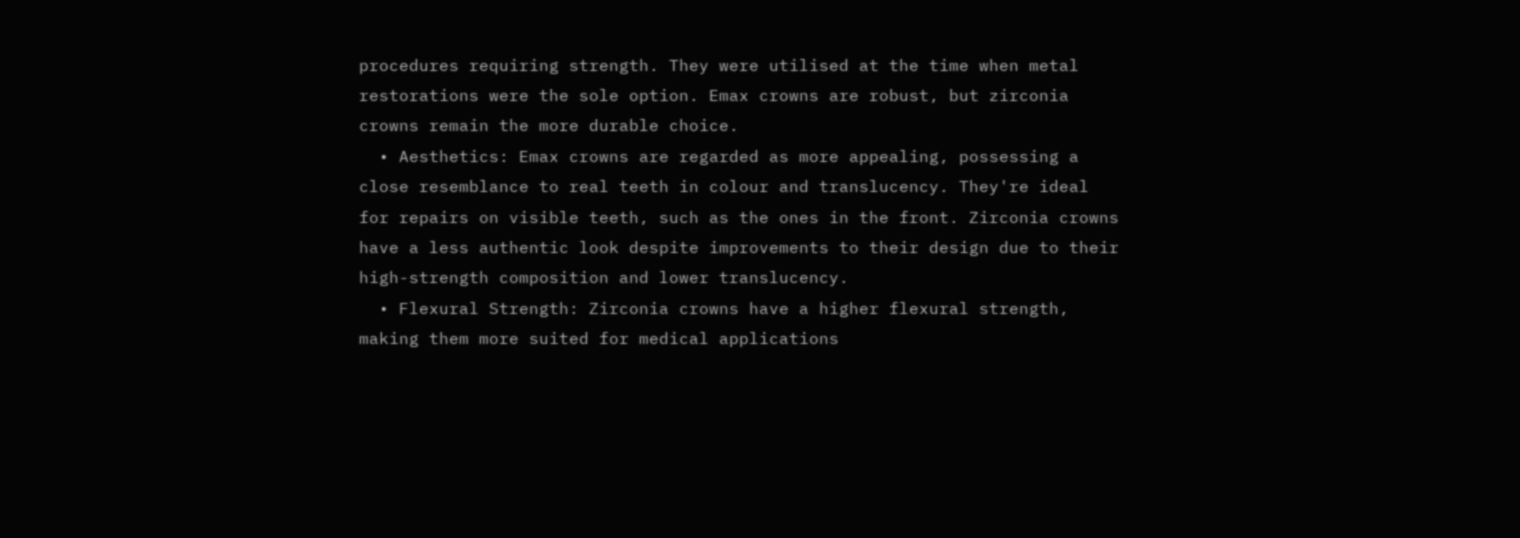procedures requiring strength. They were utilised at the time when metal restorations were the sole option. Emax crowns are robust, but zirconia crowns remain the more durable choice.
  • Aesthetics: Emax crowns are regarded as more appealing, possessing a close resemblance to real teeth in colour and translucency. They're ideal for repairs on visible teeth, such as the ones in the front. Zirconia crowns have a less authentic look despite improvements to their design due to their high-strength composition and lower translucency.
  • Flexural Strength: Zirconia crowns have a higher flexural strength, making them more suited for medical applications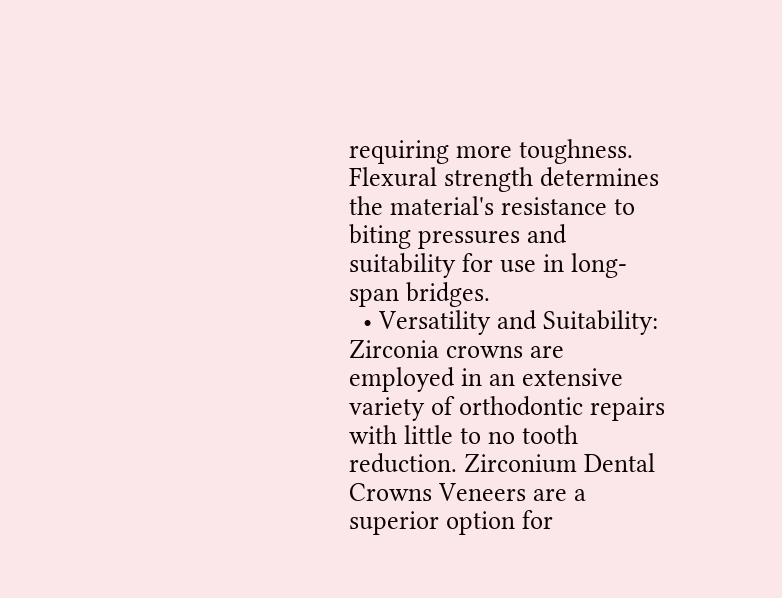requiring more toughness. Flexural strength determines the material's resistance to biting pressures and suitability for use in long-span bridges.
  • Versatility and Suitability: Zirconia crowns are employed in an extensive variety of orthodontic repairs with little to no tooth reduction. Zirconium Dental Crowns Veneers are a superior option for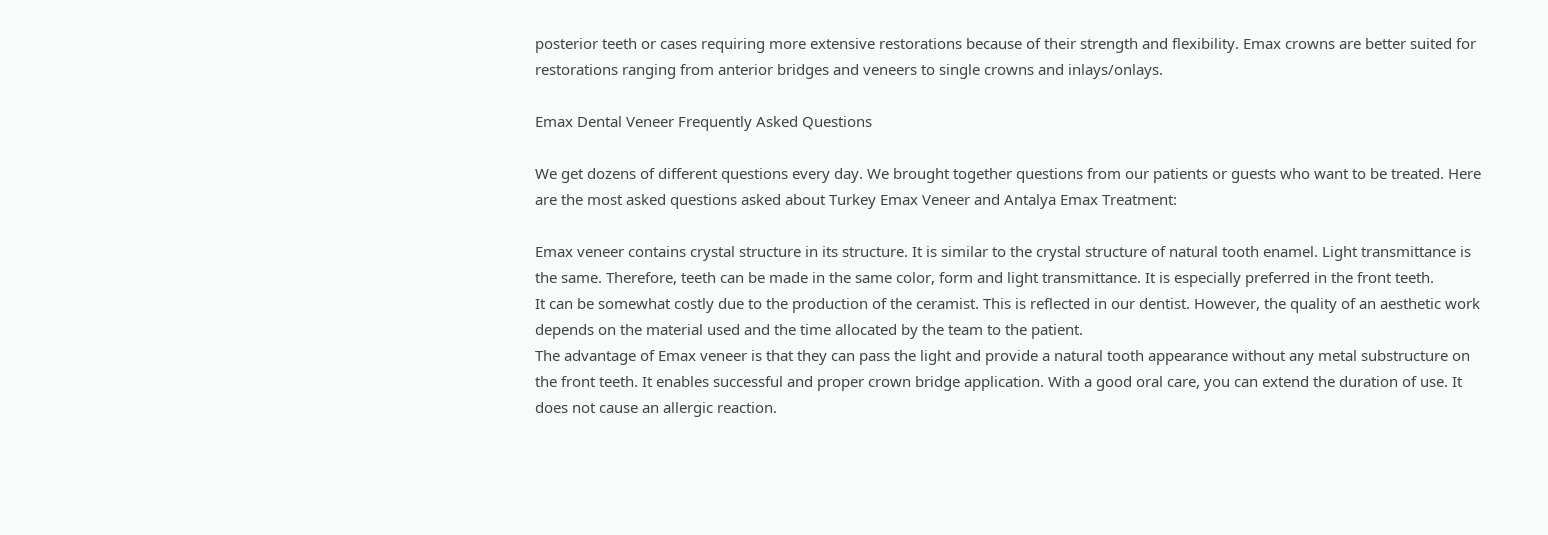posterior teeth or cases requiring more extensive restorations because of their strength and flexibility. Emax crowns are better suited for restorations ranging from anterior bridges and veneers to single crowns and inlays/onlays.

Emax Dental Veneer Frequently Asked Questions

We get dozens of different questions every day. We brought together questions from our patients or guests who want to be treated. Here are the most asked questions asked about Turkey Emax Veneer and Antalya Emax Treatment:

Emax veneer contains crystal structure in its structure. It is similar to the crystal structure of natural tooth enamel. Light transmittance is the same. Therefore, teeth can be made in the same color, form and light transmittance. It is especially preferred in the front teeth.
It can be somewhat costly due to the production of the ceramist. This is reflected in our dentist. However, the quality of an aesthetic work depends on the material used and the time allocated by the team to the patient.
The advantage of Emax veneer is that they can pass the light and provide a natural tooth appearance without any metal substructure on the front teeth. It enables successful and proper crown bridge application. With a good oral care, you can extend the duration of use. It does not cause an allergic reaction.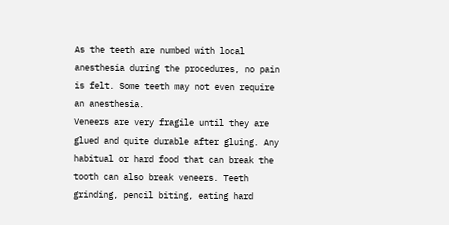As the teeth are numbed with local anesthesia during the procedures, no pain is felt. Some teeth may not even require an anesthesia.
Veneers are very fragile until they are glued and quite durable after gluing. Any habitual or hard food that can break the tooth can also break veneers. Teeth grinding, pencil biting, eating hard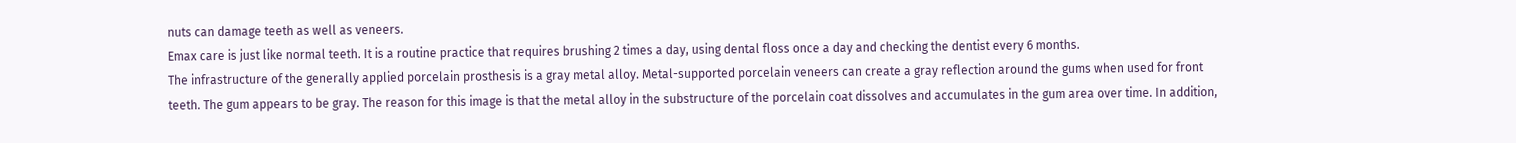nuts can damage teeth as well as veneers.
Emax care is just like normal teeth. It is a routine practice that requires brushing 2 times a day, using dental floss once a day and checking the dentist every 6 months.
The infrastructure of the generally applied porcelain prosthesis is a gray metal alloy. Metal-supported porcelain veneers can create a gray reflection around the gums when used for front teeth. The gum appears to be gray. The reason for this image is that the metal alloy in the substructure of the porcelain coat dissolves and accumulates in the gum area over time. In addition,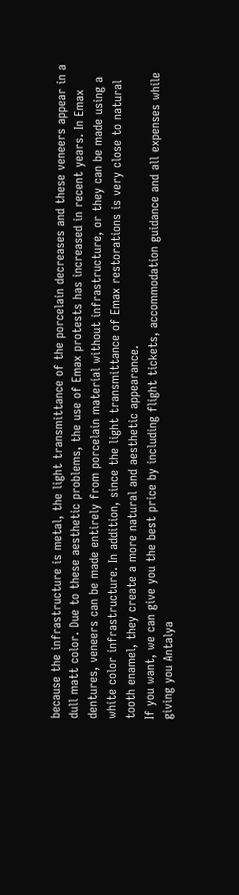because the infrastructure is metal, the light transmittance of the porcelain decreases and these veneers appear in a dull matt color. Due to these aesthetic problems, the use of Emax protests has increased in recent years. In Emax dentures, veneers can be made entirely from porcelain material without infrastructure, or they can be made using a white color infrastructure. In addition, since the light transmittance of Emax restorations is very close to natural tooth enamel, they create a more natural and aesthetic appearance.
If you want, we can give you the best price by including flight tickets, accommodation guidance and all expenses while giving you Antalya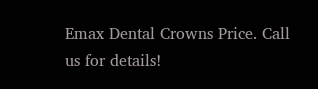Emax Dental Crowns Price. Call us for details!